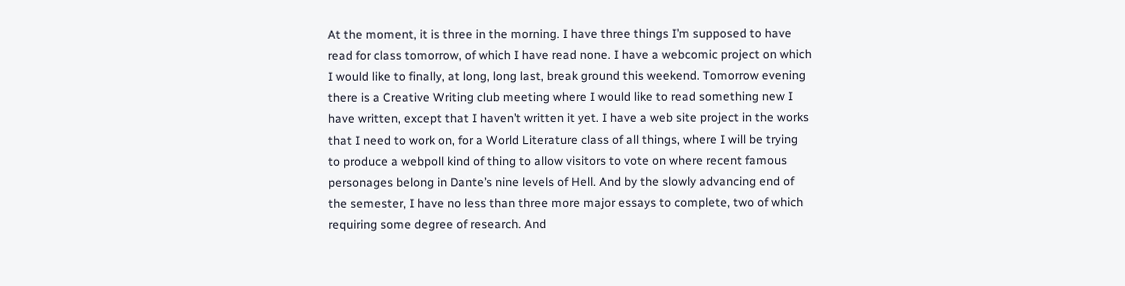At the moment, it is three in the morning. I have three things I’m supposed to have read for class tomorrow, of which I have read none. I have a webcomic project on which I would like to finally, at long, long last, break ground this weekend. Tomorrow evening there is a Creative Writing club meeting where I would like to read something new I have written, except that I haven’t written it yet. I have a web site project in the works that I need to work on, for a World Literature class of all things, where I will be trying to produce a webpoll kind of thing to allow visitors to vote on where recent famous personages belong in Dante’s nine levels of Hell. And by the slowly advancing end of the semester, I have no less than three more major essays to complete, two of which requiring some degree of research. And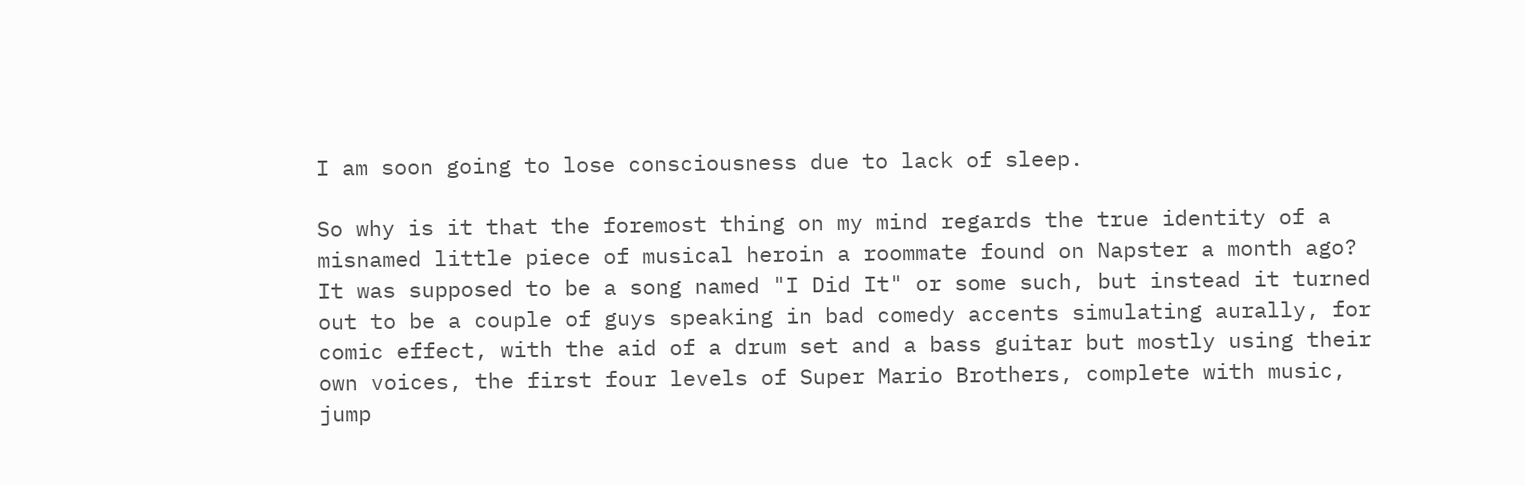I am soon going to lose consciousness due to lack of sleep.

So why is it that the foremost thing on my mind regards the true identity of a misnamed little piece of musical heroin a roommate found on Napster a month ago? It was supposed to be a song named "I Did It" or some such, but instead it turned out to be a couple of guys speaking in bad comedy accents simulating aurally, for comic effect, with the aid of a drum set and a bass guitar but mostly using their own voices, the first four levels of Super Mario Brothers, complete with music, jump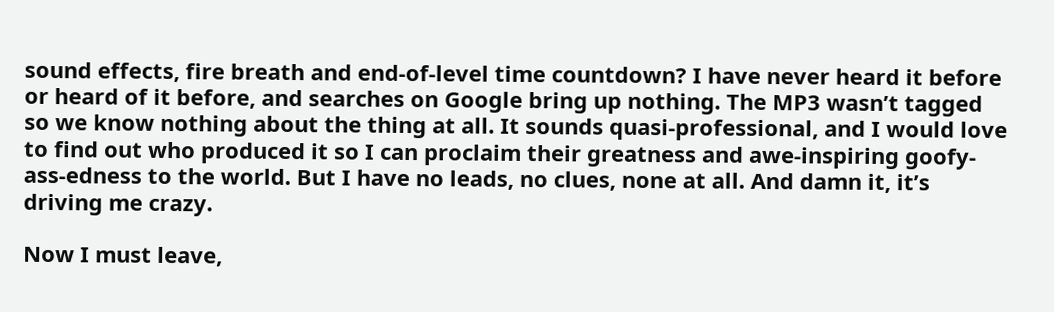sound effects, fire breath and end-of-level time countdown? I have never heard it before or heard of it before, and searches on Google bring up nothing. The MP3 wasn’t tagged so we know nothing about the thing at all. It sounds quasi-professional, and I would love to find out who produced it so I can proclaim their greatness and awe-inspiring goofy-ass-edness to the world. But I have no leads, no clues, none at all. And damn it, it’s driving me crazy.

Now I must leave,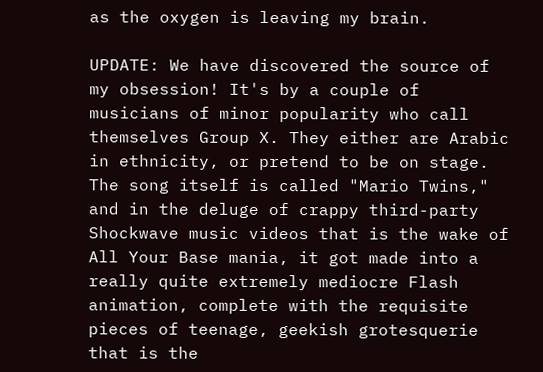as the oxygen is leaving my brain.

UPDATE: We have discovered the source of my obsession! It's by a couple of musicians of minor popularity who call themselves Group X. They either are Arabic in ethnicity, or pretend to be on stage. The song itself is called "Mario Twins," and in the deluge of crappy third-party Shockwave music videos that is the wake of All Your Base mania, it got made into a really quite extremely mediocre Flash animation, complete with the requisite pieces of teenage, geekish grotesquerie that is the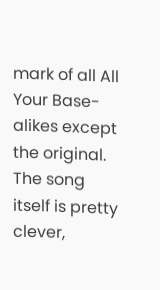mark of all All Your Base-alikes except the original. The song itself is pretty clever,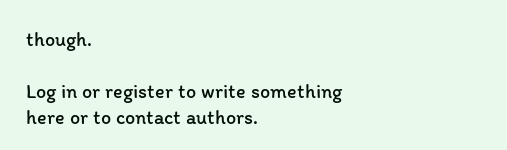though.

Log in or register to write something here or to contact authors.